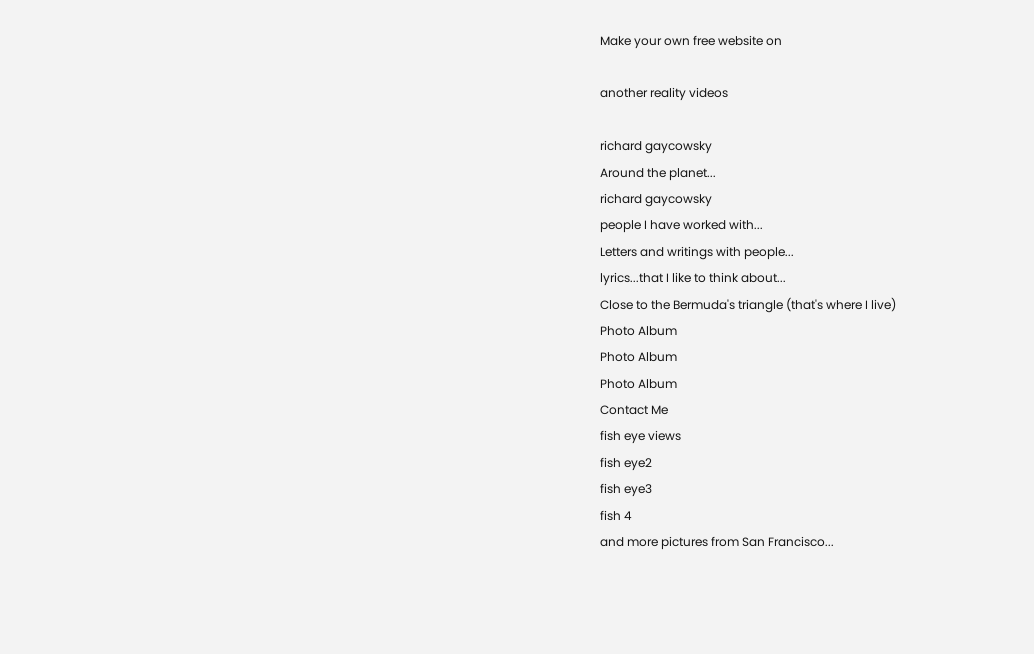Make your own free website on

another reality videos

richard gaycowsky
Around the planet...
richard gaycowsky
people I have worked with...
Letters and writings with people...
lyrics...that I like to think about...
Close to the Bermuda's triangle (that's where I live)
Photo Album
Photo Album
Photo Album
Contact Me
fish eye views
fish eye2
fish eye3
fish 4
and more pictures from San Francisco...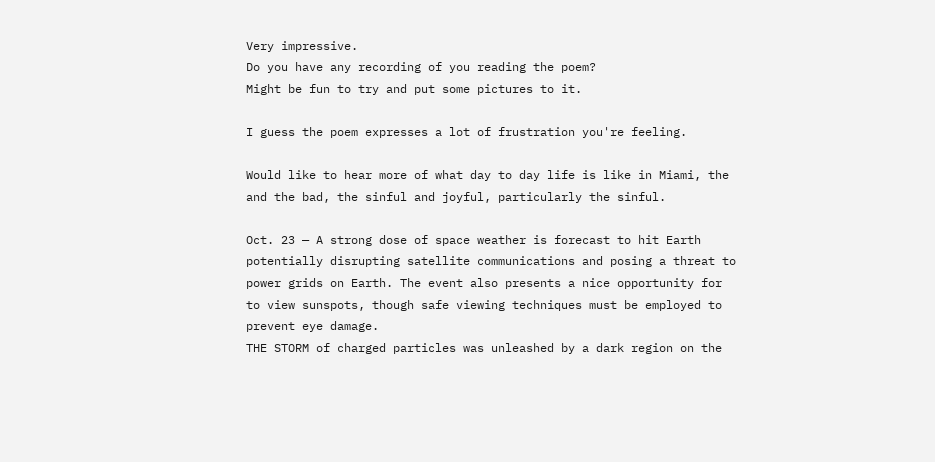Very impressive.
Do you have any recording of you reading the poem?
Might be fun to try and put some pictures to it.

I guess the poem expresses a lot of frustration you're feeling.

Would like to hear more of what day to day life is like in Miami, the
and the bad, the sinful and joyful, particularly the sinful.

Oct. 23 — A strong dose of space weather is forecast to hit Earth
potentially disrupting satellite communications and posing a threat to
power grids on Earth. The event also presents a nice opportunity for
to view sunspots, though safe viewing techniques must be employed to
prevent eye damage.
THE STORM of charged particles was unleashed by a dark region on the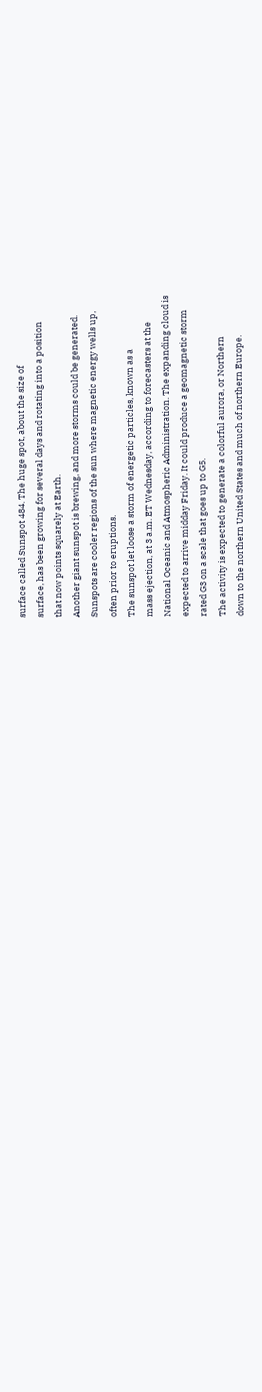surface called Sunspot 484. The huge spot, about the size of
surface, has been growing for several days and rotating into a position
that now points squarely at Earth.
Another giant sunspot is brewing, and more storms could be generated.
Sunspots are cooler regions of the sun where magnetic energy wells up,
often prior to eruptions.
The sunspot let loose a storm of energetic particles, known as a
mass ejection, at 3 a.m. ET Wednesday, according to forecasters at the
National Oceanic and Atmospheric Administration. The expanding cloud is
expected to arrive midday Friday. It could produce a geomagnetic storm
rated G3 on a scale that goes up to G5.
The activity is expected to generate a colorful aurora, or Northern
down to the northern United States and much of northern Europe.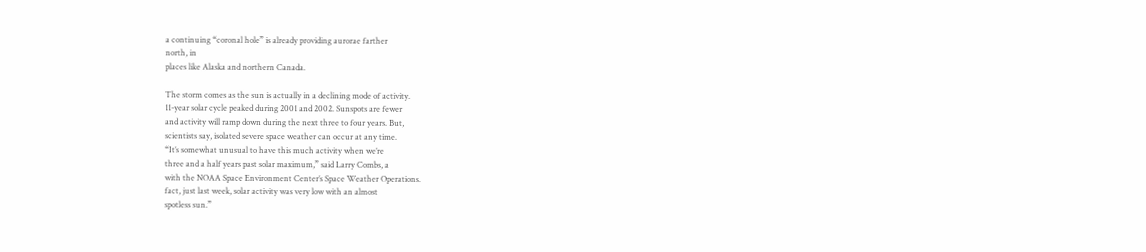a continuing “coronal hole” is already providing aurorae farther
north, in
places like Alaska and northern Canada.

The storm comes as the sun is actually in a declining mode of activity.
11-year solar cycle peaked during 2001 and 2002. Sunspots are fewer
and activity will ramp down during the next three to four years. But,
scientists say, isolated severe space weather can occur at any time.
“It’s somewhat unusual to have this much activity when we’re
three and a half years past solar maximum,” said Larry Combs, a
with the NOAA Space Environment Center’s Space Weather Operations.
fact, just last week, solar activity was very low with an almost
spotless sun.”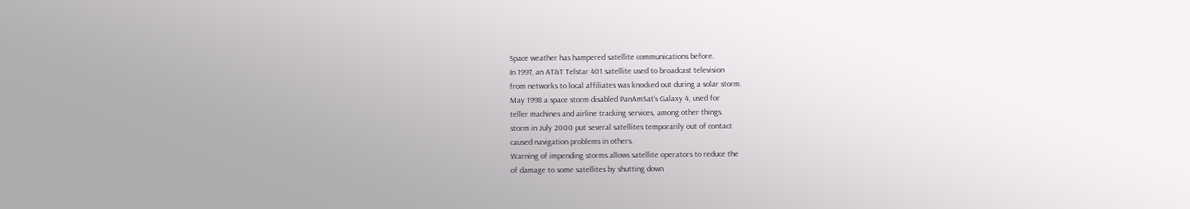Space weather has hampered satellite communications before.
In 1997, an AT&T Telstar 401 satellite used to broadcast television
from networks to local affiliates was knocked out during a solar storm.
May 1998 a space storm disabled PanAmSat’s Galaxy 4, used for
teller machines and airline tracking services, among other things.
storm in July 2000 put several satellites temporarily out of contact
caused navigation problems in others.
Warning of impending storms allows satellite operators to reduce the
of damage to some satellites by shutting down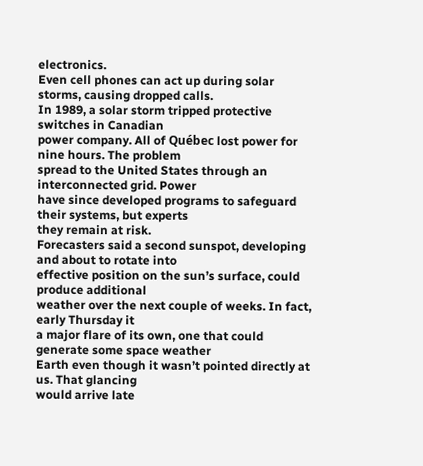electronics.
Even cell phones can act up during solar storms, causing dropped calls.
In 1989, a solar storm tripped protective switches in Canadian
power company. All of Québec lost power for nine hours. The problem
spread to the United States through an interconnected grid. Power
have since developed programs to safeguard their systems, but experts
they remain at risk.
Forecasters said a second sunspot, developing and about to rotate into
effective position on the sun’s surface, could produce additional
weather over the next couple of weeks. In fact, early Thursday it
a major flare of its own, one that could generate some space weather
Earth even though it wasn’t pointed directly at us. That glancing
would arrive late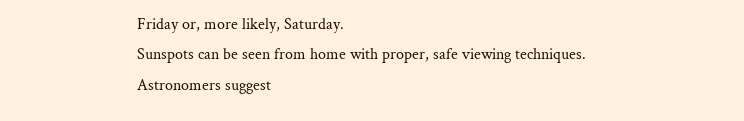Friday or, more likely, Saturday.
Sunspots can be seen from home with proper, safe viewing techniques.
Astronomers suggest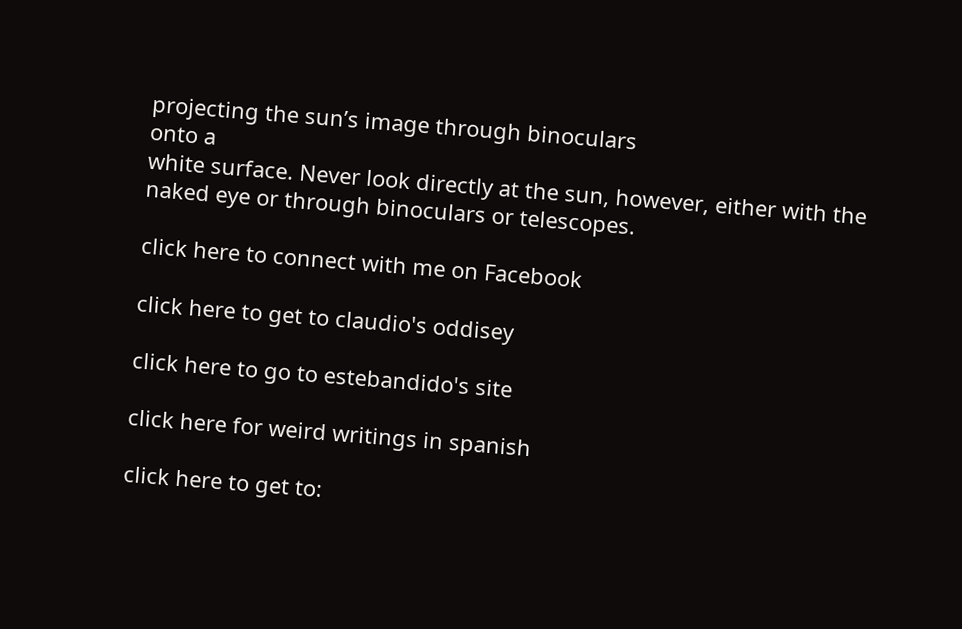projecting the sun’s image through binoculars
onto a
white surface. Never look directly at the sun, however, either with the
naked eye or through binoculars or telescopes.

click here to connect with me on Facebook

click here to get to claudio's oddisey

click here to go to estebandido's site

click here for weird writings in spanish

click here to get to: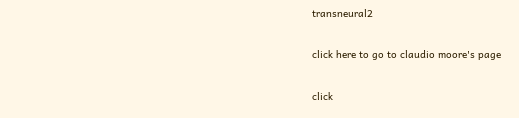transneural2

click here to go to claudio moore's page

click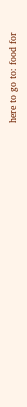here to go to: food for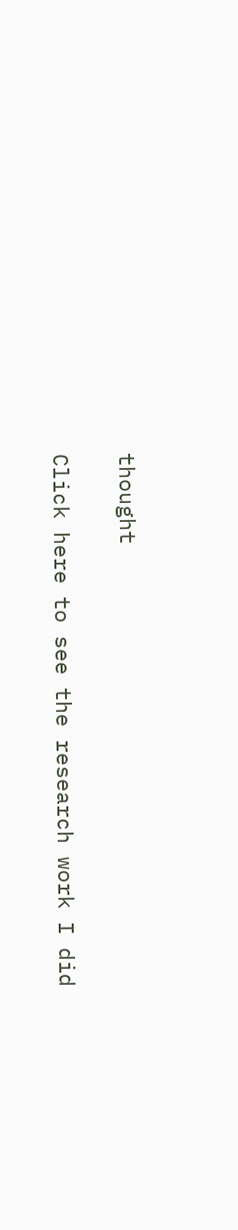thought

Click here to see the research work I did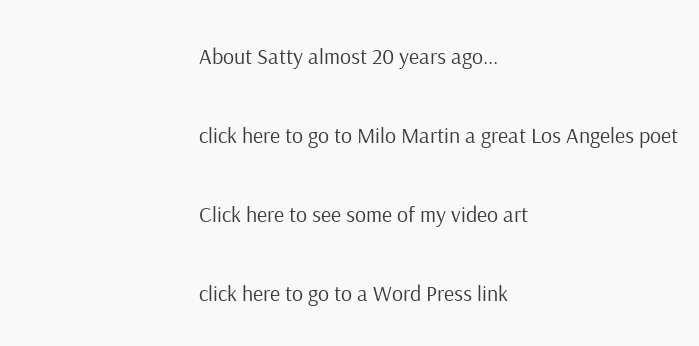About Satty almost 20 years ago...

click here to go to Milo Martin a great Los Angeles poet

Click here to see some of my video art

click here to go to a Word Press link